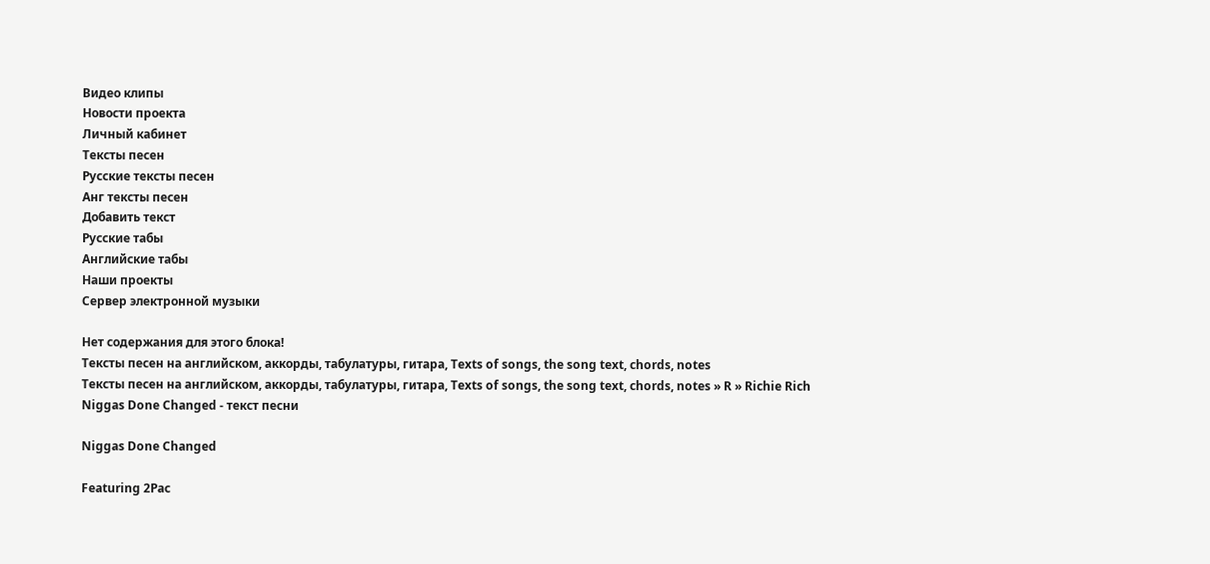Видео клипы
Новости проекта
Личный кабинет
Тексты песен
Русские тексты песен
Анг тексты песен
Добавить текст
Русские табы
Английские табы
Наши проекты
Сервер электронной музыки

Нет содержания для этого блока!
Тексты песен на английском, аккорды, табулатуры, гитара, Texts of songs, the song text, chords, notes
Тексты песен на английском, аккорды, табулатуры, гитара, Texts of songs, the song text, chords, notes » R » Richie Rich
Niggas Done Changed - текст песни

Niggas Done Changed

Featuring 2Pac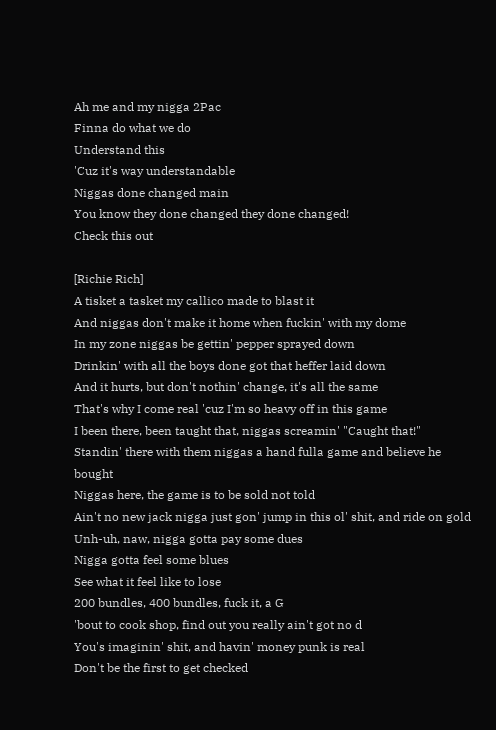Ah me and my nigga 2Pac
Finna do what we do
Understand this
'Cuz it's way understandable
Niggas done changed main
You know they done changed they done changed!
Check this out

[Richie Rich]
A tisket a tasket my callico made to blast it
And niggas don't make it home when fuckin' with my dome
In my zone niggas be gettin' pepper sprayed down
Drinkin' with all the boys done got that heffer laid down
And it hurts, but don't nothin' change, it's all the same
That's why I come real 'cuz I'm so heavy off in this game
I been there, been taught that, niggas screamin' "Caught that!"
Standin' there with them niggas a hand fulla game and believe he bought
Niggas here, the game is to be sold not told
Ain't no new jack nigga just gon' jump in this ol' shit, and ride on gold
Unh-uh, naw, nigga gotta pay some dues
Nigga gotta feel some blues
See what it feel like to lose
200 bundles, 400 bundles, fuck it, a G
'bout to cook shop, find out you really ain't got no d
You's imaginin' shit, and havin' money punk is real
Don't be the first to get checked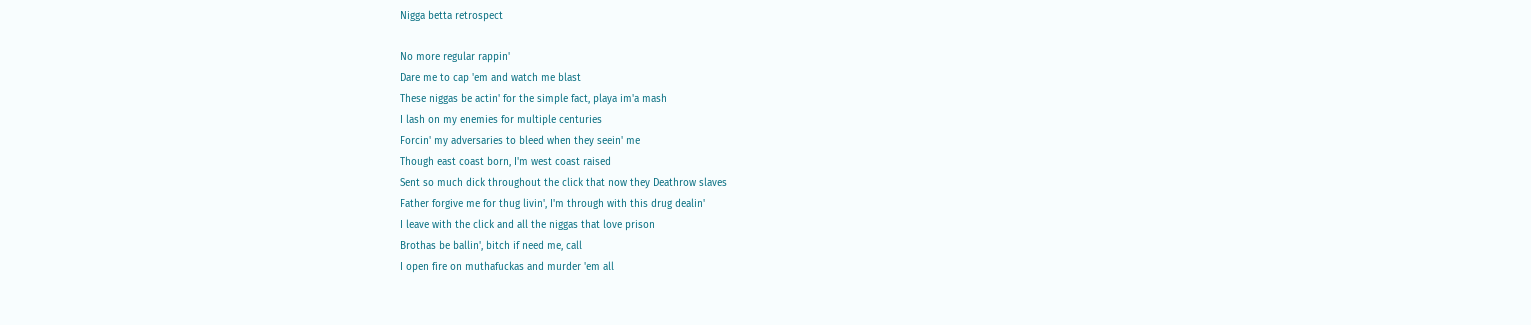Nigga betta retrospect

No more regular rappin'
Dare me to cap 'em and watch me blast
These niggas be actin' for the simple fact, playa im'a mash
I lash on my enemies for multiple centuries
Forcin' my adversaries to bleed when they seein' me
Though east coast born, I'm west coast raised
Sent so much dick throughout the click that now they Deathrow slaves
Father forgive me for thug livin', I'm through with this drug dealin'
I leave with the click and all the niggas that love prison
Brothas be ballin', bitch if need me, call
I open fire on muthafuckas and murder 'em all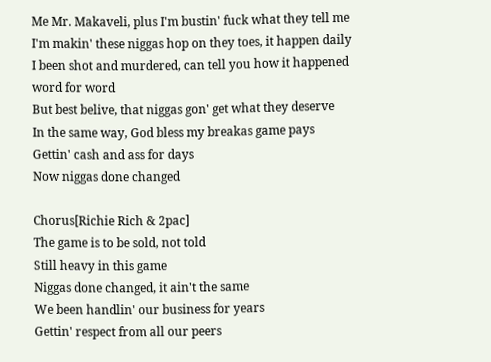Me Mr. Makaveli, plus I'm bustin' fuck what they tell me
I'm makin' these niggas hop on they toes, it happen daily
I been shot and murdered, can tell you how it happened word for word
But best belive, that niggas gon' get what they deserve
In the same way, God bless my breakas game pays
Gettin' cash and ass for days
Now niggas done changed

Chorus[Richie Rich & 2pac]
The game is to be sold, not told
Still heavy in this game
Niggas done changed, it ain't the same
We been handlin' our business for years
Gettin' respect from all our peers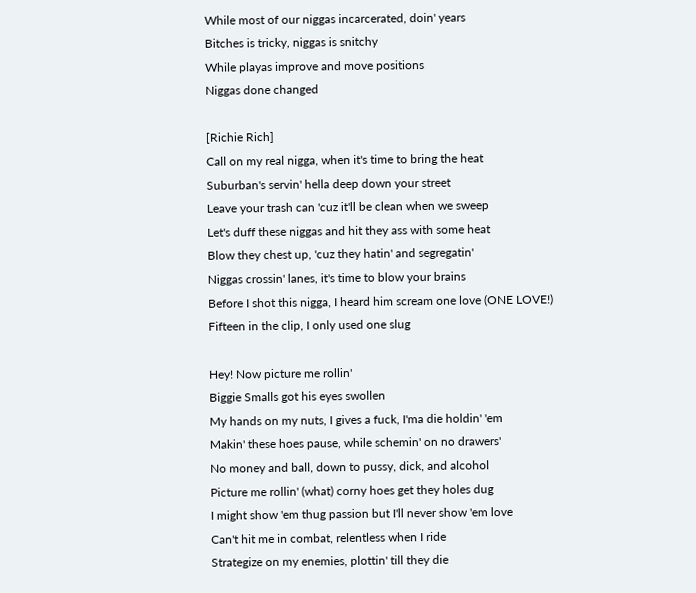While most of our niggas incarcerated, doin' years
Bitches is tricky, niggas is snitchy
While playas improve and move positions
Niggas done changed

[Richie Rich]
Call on my real nigga, when it's time to bring the heat
Suburban's servin' hella deep down your street
Leave your trash can 'cuz it'll be clean when we sweep
Let's duff these niggas and hit they ass with some heat
Blow they chest up, 'cuz they hatin' and segregatin'
Niggas crossin' lanes, it's time to blow your brains
Before I shot this nigga, I heard him scream one love (ONE LOVE!)
Fifteen in the clip, I only used one slug

Hey! Now picture me rollin'
Biggie Smalls got his eyes swollen
My hands on my nuts, I gives a fuck, I'ma die holdin' 'em
Makin' these hoes pause, while schemin' on no drawers'
No money and ball, down to pussy, dick, and alcohol
Picture me rollin' (what) corny hoes get they holes dug
I might show 'em thug passion but I'll never show 'em love
Can't hit me in combat, relentless when I ride
Strategize on my enemies, plottin' till they die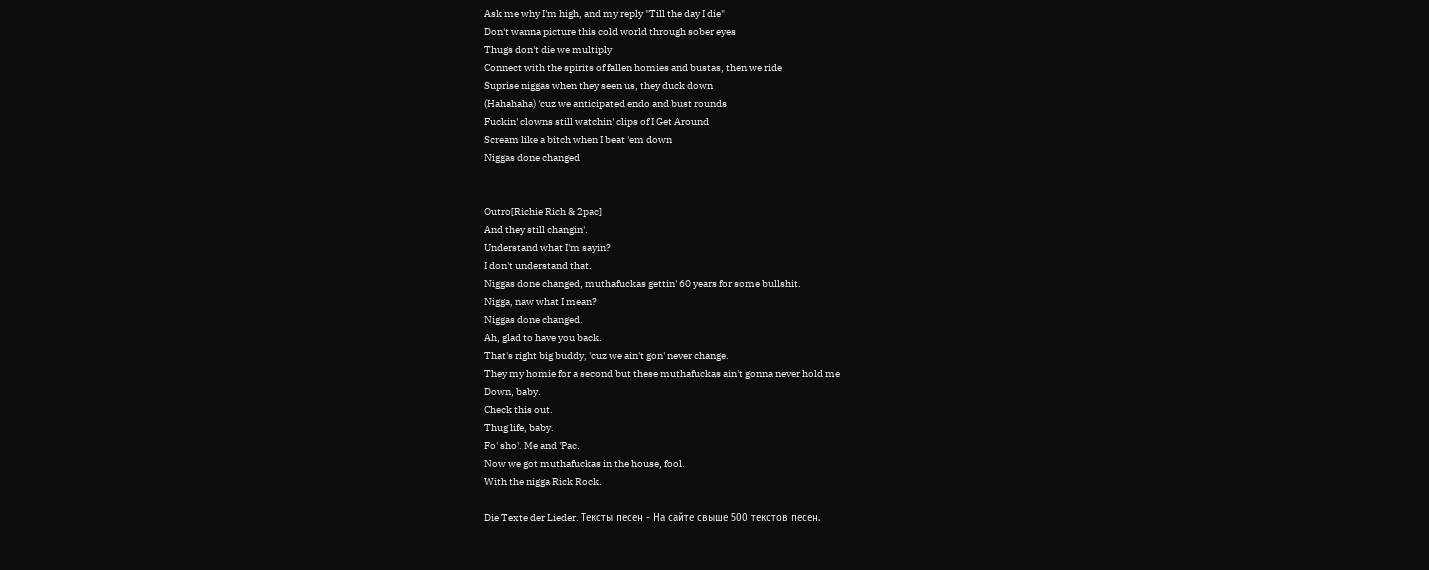Ask me why I'm high, and my reply "Till the day I die"
Don't wanna picture this cold world through sober eyes
Thugs don't die we multiply
Connect with the spirits of fallen homies and bustas, then we ride
Suprise niggas when they seen us, they duck down
(Hahahaha) 'cuz we anticipated endo and bust rounds
Fuckin' clowns still watchin' clips of I Get Around
Scream like a bitch when I beat 'em down
Niggas done changed


Outro[Richie Rich & 2pac]
And they still changin'.
Understand what I'm sayin?
I don't understand that.
Niggas done changed, muthafuckas gettin' 60 years for some bullshit.
Nigga, naw what I mean?
Niggas done changed.
Ah, glad to have you back.
That's right big buddy, 'cuz we ain't gon' never change.
They my homie for a second but these muthafuckas ain't gonna never hold me
Down, baby.
Check this out.
Thug life, baby.
Fo' sho'. Me and 'Pac.
Now we got muthafuckas in the house, fool.
With the nigga Rick Rock.

Die Texte der Lieder. Тексты песен - На сайте свыше 500 текстов песен.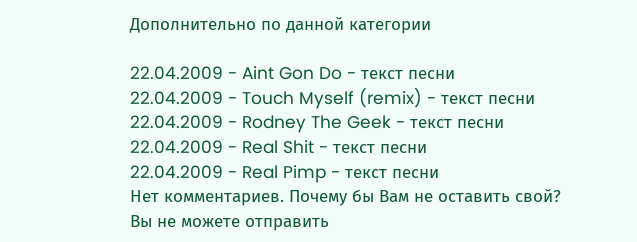Дополнительно по данной категории

22.04.2009 - Aint Gon Do - текст песни
22.04.2009 - Touch Myself (remix) - текст песни
22.04.2009 - Rodney The Geek - текст песни
22.04.2009 - Real Shit - текст песни
22.04.2009 - Real Pimp - текст песни
Нет комментариев. Почему бы Вам не оставить свой?
Вы не можете отправить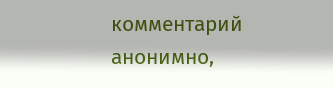комментарий анонимно,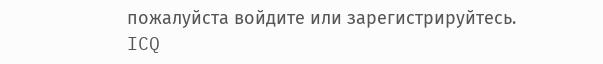пожалуйста войдите или зарегистрируйтесь.
ICQ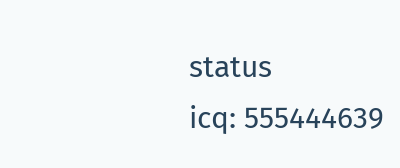status
icq: 555444639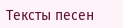Тексты песен